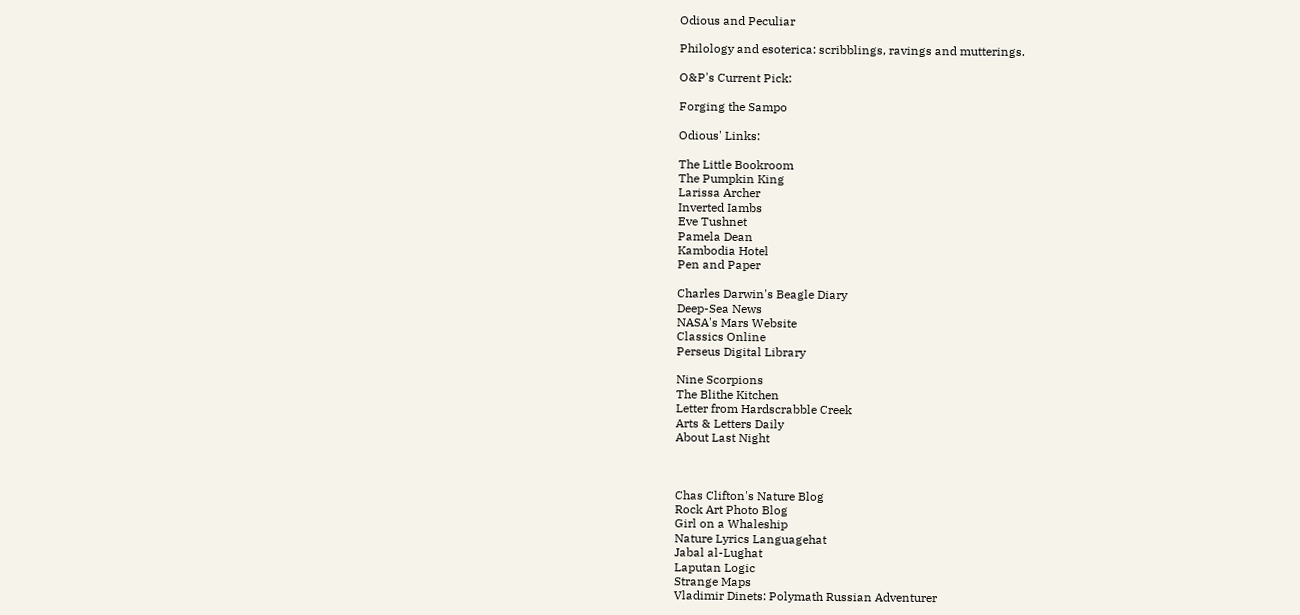Odious and Peculiar

Philology and esoterica: scribblings, ravings and mutterings.

O&P's Current Pick:

Forging the Sampo

Odious' Links:

The Little Bookroom
The Pumpkin King
Larissa Archer
Inverted Iambs
Eve Tushnet
Pamela Dean
Kambodia Hotel
Pen and Paper

Charles Darwin's Beagle Diary
Deep-Sea News
NASA's Mars Website
Classics Online
Perseus Digital Library

Nine Scorpions
The Blithe Kitchen
Letter from Hardscrabble Creek
Arts & Letters Daily
About Last Night



Chas Clifton's Nature Blog
Rock Art Photo Blog
Girl on a Whaleship
Nature Lyrics Languagehat
Jabal al-Lughat
Laputan Logic
Strange Maps
Vladimir Dinets: Polymath Russian Adventurer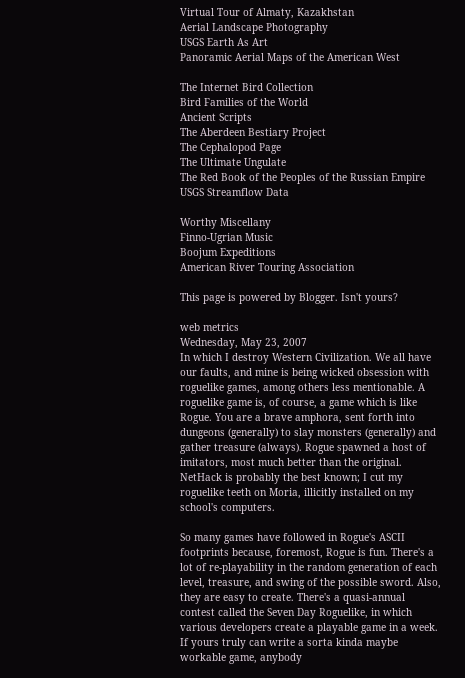Virtual Tour of Almaty, Kazakhstan
Aerial Landscape Photography
USGS Earth As Art
Panoramic Aerial Maps of the American West

The Internet Bird Collection
Bird Families of the World
Ancient Scripts
The Aberdeen Bestiary Project
The Cephalopod Page
The Ultimate Ungulate
The Red Book of the Peoples of the Russian Empire
USGS Streamflow Data

Worthy Miscellany
Finno-Ugrian Music
Boojum Expeditions
American River Touring Association

This page is powered by Blogger. Isn't yours?

web metrics
Wednesday, May 23, 2007
In which I destroy Western Civilization. We all have our faults, and mine is being wicked obsession with roguelike games, among others less mentionable. A roguelike game is, of course, a game which is like Rogue. You are a brave amphora, sent forth into dungeons (generally) to slay monsters (generally) and gather treasure (always). Rogue spawned a host of imitators, most much better than the original. NetHack is probably the best known; I cut my roguelike teeth on Moria, illicitly installed on my school's computers.

So many games have followed in Rogue's ASCII footprints because, foremost, Rogue is fun. There's a lot of re-playability in the random generation of each level, treasure, and swing of the possible sword. Also, they are easy to create. There's a quasi-annual contest called the Seven Day Roguelike, in which various developers create a playable game in a week. If yours truly can write a sorta kinda maybe workable game, anybody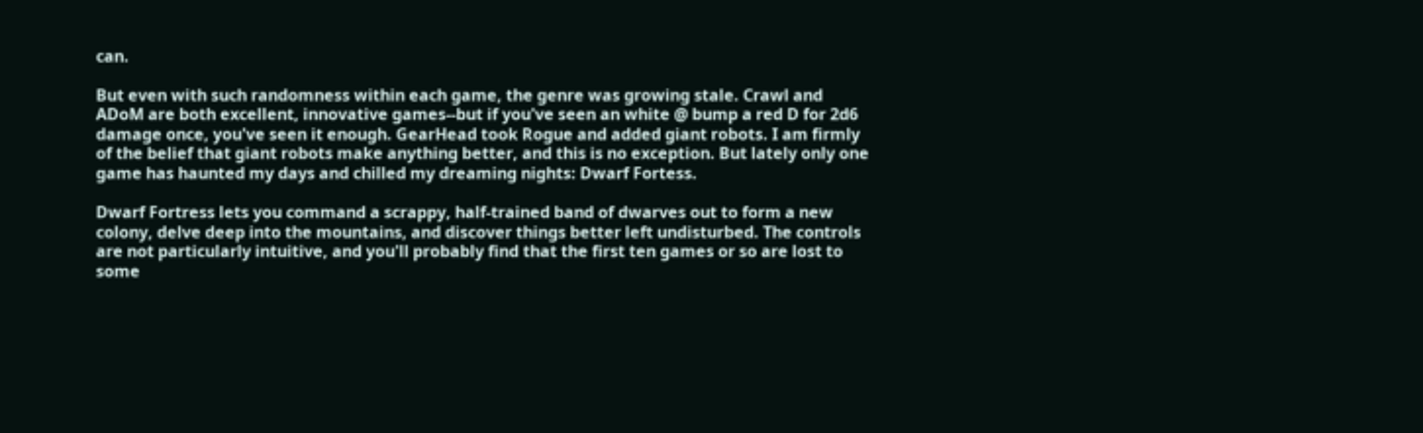can.

But even with such randomness within each game, the genre was growing stale. Crawl and ADoM are both excellent, innovative games--but if you've seen an white @ bump a red D for 2d6 damage once, you've seen it enough. GearHead took Rogue and added giant robots. I am firmly of the belief that giant robots make anything better, and this is no exception. But lately only one game has haunted my days and chilled my dreaming nights: Dwarf Fortess.

Dwarf Fortress lets you command a scrappy, half-trained band of dwarves out to form a new colony, delve deep into the mountains, and discover things better left undisturbed. The controls are not particularly intuitive, and you'll probably find that the first ten games or so are lost to some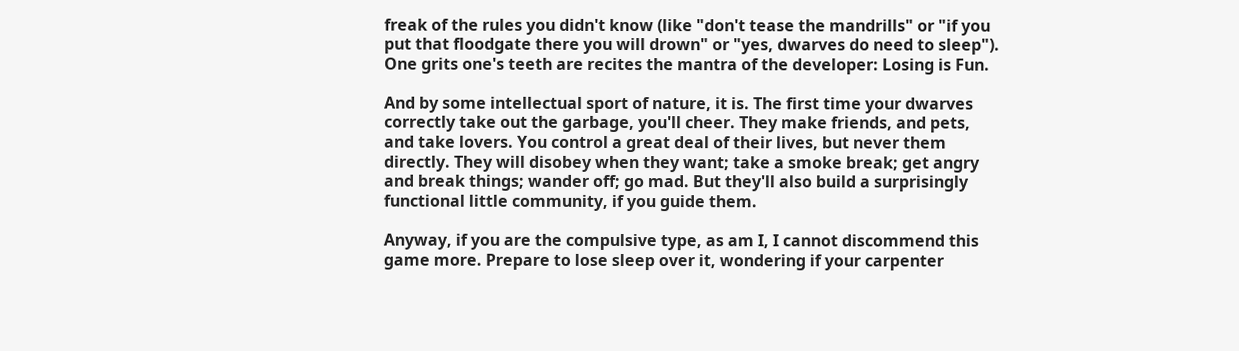freak of the rules you didn't know (like "don't tease the mandrills" or "if you put that floodgate there you will drown" or "yes, dwarves do need to sleep"). One grits one's teeth are recites the mantra of the developer: Losing is Fun.

And by some intellectual sport of nature, it is. The first time your dwarves correctly take out the garbage, you'll cheer. They make friends, and pets, and take lovers. You control a great deal of their lives, but never them directly. They will disobey when they want; take a smoke break; get angry and break things; wander off; go mad. But they'll also build a surprisingly functional little community, if you guide them.

Anyway, if you are the compulsive type, as am I, I cannot discommend this game more. Prepare to lose sleep over it, wondering if your carpenter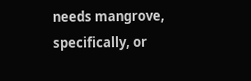needs mangrove, specifically, or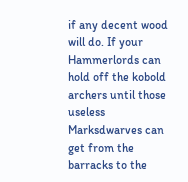if any decent wood will do. If your Hammerlords can hold off the kobold archers until those useless Marksdwarves can get from the barracks to the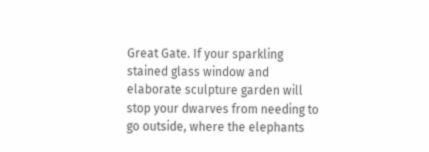Great Gate. If your sparkling stained glass window and elaborate sculpture garden will stop your dwarves from needing to go outside, where the elephants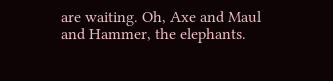are waiting. Oh, Axe and Maul and Hammer, the elephants.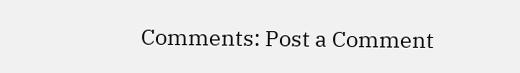Comments: Post a Comment